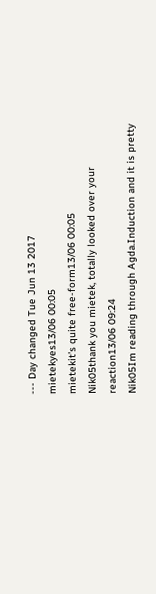--- Day changed Tue Jun 13 2017
mietekyes13/06 00:05
mietekit’s quite free-form13/06 00:05
Nik05thank you mietek, totally looked over your reaction13/06 09:24
Nik05Im reading through Agda.Induction and it is pretty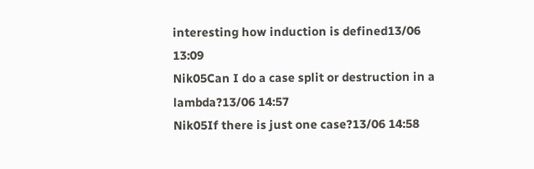interesting how induction is defined13/06 13:09
Nik05Can I do a case split or destruction in a lambda?13/06 14:57
Nik05If there is just one case?13/06 14:58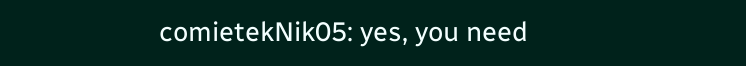comietekNik05: yes, you need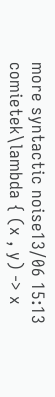more syntactic noise13/06 15:13
comietek\lambda { (x , y) -> x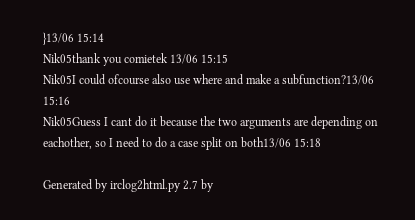}13/06 15:14
Nik05thank you comietek 13/06 15:15
Nik05I could ofcourse also use where and make a subfunction?13/06 15:16
Nik05Guess I cant do it because the two arguments are depending on eachother, so I need to do a case split on both13/06 15:18

Generated by irclog2html.py 2.7 by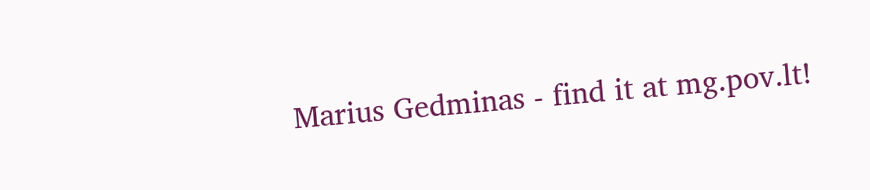Marius Gedminas - find it at mg.pov.lt!